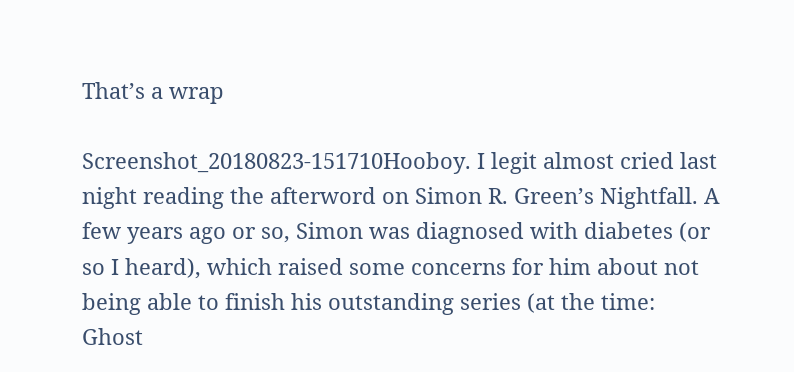That’s a wrap

Screenshot_20180823-151710Hooboy. I legit almost cried last night reading the afterword on Simon R. Green’s Nightfall. A few years ago or so, Simon was diagnosed with diabetes (or so I heard), which raised some concerns for him about not being able to finish his outstanding series (at the time: Ghost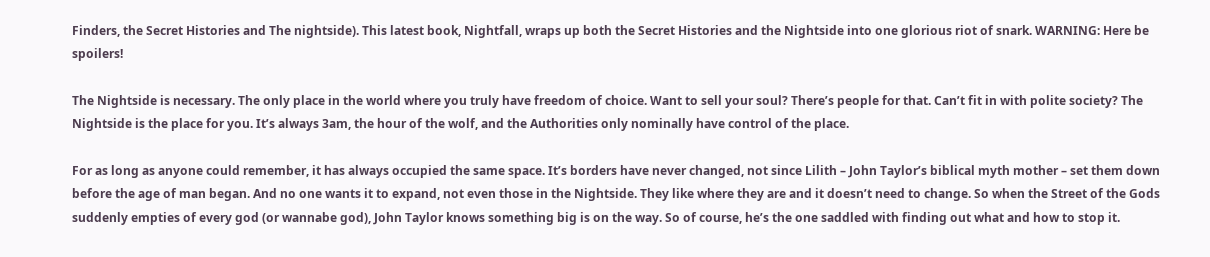Finders, the Secret Histories and The nightside). This latest book, Nightfall, wraps up both the Secret Histories and the Nightside into one glorious riot of snark. WARNING: Here be spoilers!

The Nightside is necessary. The only place in the world where you truly have freedom of choice. Want to sell your soul? There’s people for that. Can’t fit in with polite society? The Nightside is the place for you. It’s always 3am, the hour of the wolf, and the Authorities only nominally have control of the place.

For as long as anyone could remember, it has always occupied the same space. It’s borders have never changed, not since Lilith – John Taylor’s biblical myth mother – set them down before the age of man began. And no one wants it to expand, not even those in the Nightside. They like where they are and it doesn’t need to change. So when the Street of the Gods suddenly empties of every god (or wannabe god), John Taylor knows something big is on the way. So of course, he’s the one saddled with finding out what and how to stop it.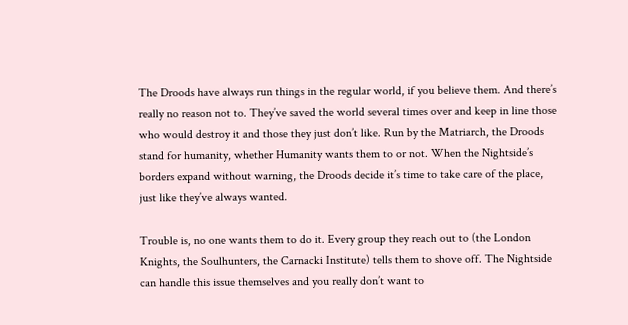The Droods have always run things in the regular world, if you believe them. And there’s really no reason not to. They’ve saved the world several times over and keep in line those who would destroy it and those they just don’t like. Run by the Matriarch, the Droods stand for humanity, whether Humanity wants them to or not. When the Nightside’s borders expand without warning, the Droods decide it’s time to take care of the place, just like they’ve always wanted.

Trouble is, no one wants them to do it. Every group they reach out to (the London Knights, the Soulhunters, the Carnacki Institute) tells them to shove off. The Nightside can handle this issue themselves and you really don’t want to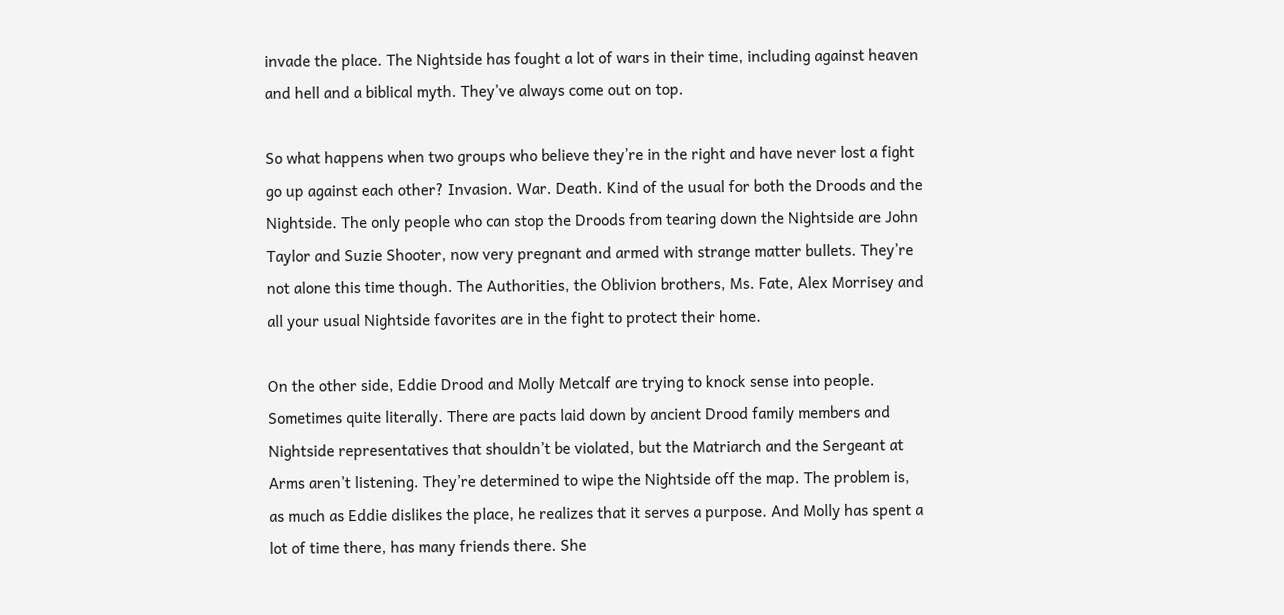invade the place. The Nightside has fought a lot of wars in their time, including against heaven and hell and a biblical myth. They’ve always come out on top.

So what happens when two groups who believe they’re in the right and have never lost a fight go up against each other? Invasion. War. Death. Kind of the usual for both the Droods and the Nightside. The only people who can stop the Droods from tearing down the Nightside are John Taylor and Suzie Shooter, now very pregnant and armed with strange matter bullets. They’re not alone this time though. The Authorities, the Oblivion brothers, Ms. Fate, Alex Morrisey and all your usual Nightside favorites are in the fight to protect their home.

On the other side, Eddie Drood and Molly Metcalf are trying to knock sense into people. Sometimes quite literally. There are pacts laid down by ancient Drood family members and Nightside representatives that shouldn’t be violated, but the Matriarch and the Sergeant at Arms aren’t listening. They’re determined to wipe the Nightside off the map. The problem is, as much as Eddie dislikes the place, he realizes that it serves a purpose. And Molly has spent a lot of time there, has many friends there. She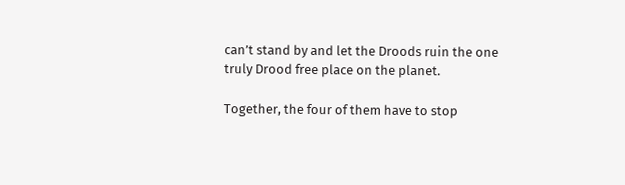can’t stand by and let the Droods ruin the one truly Drood free place on the planet.

Together, the four of them have to stop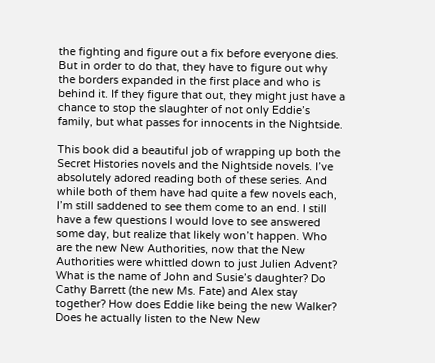the fighting and figure out a fix before everyone dies. But in order to do that, they have to figure out why the borders expanded in the first place and who is behind it. If they figure that out, they might just have a chance to stop the slaughter of not only Eddie’s family, but what passes for innocents in the Nightside.

This book did a beautiful job of wrapping up both the Secret Histories novels and the Nightside novels. I’ve absolutely adored reading both of these series. And while both of them have had quite a few novels each, I’m still saddened to see them come to an end. I still have a few questions I would love to see answered some day, but realize that likely won’t happen. Who are the new New Authorities, now that the New Authorities were whittled down to just Julien Advent? What is the name of John and Susie’s daughter? Do Cathy Barrett (the new Ms. Fate) and Alex stay together? How does Eddie like being the new Walker? Does he actually listen to the New New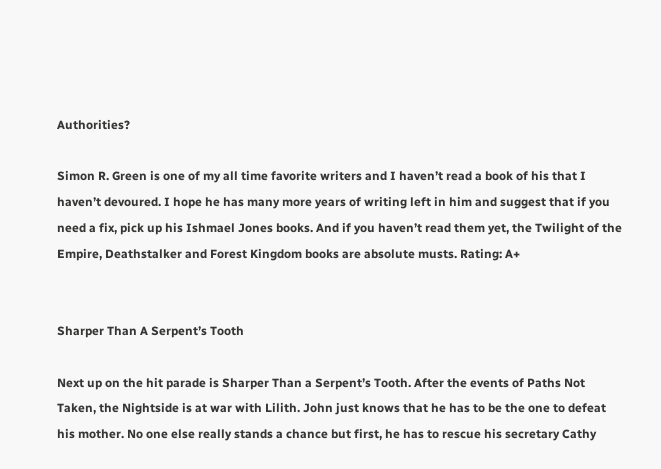Authorities?

Simon R. Green is one of my all time favorite writers and I haven’t read a book of his that I haven’t devoured. I hope he has many more years of writing left in him and suggest that if you need a fix, pick up his Ishmael Jones books. And if you haven’t read them yet, the Twilight of the Empire, Deathstalker and Forest Kingdom books are absolute musts. Rating: A+


Sharper Than A Serpent’s Tooth

Next up on the hit parade is Sharper Than a Serpent’s Tooth. After the events of Paths Not Taken, the Nightside is at war with Lilith. John just knows that he has to be the one to defeat his mother. No one else really stands a chance but first, he has to rescue his secretary Cathy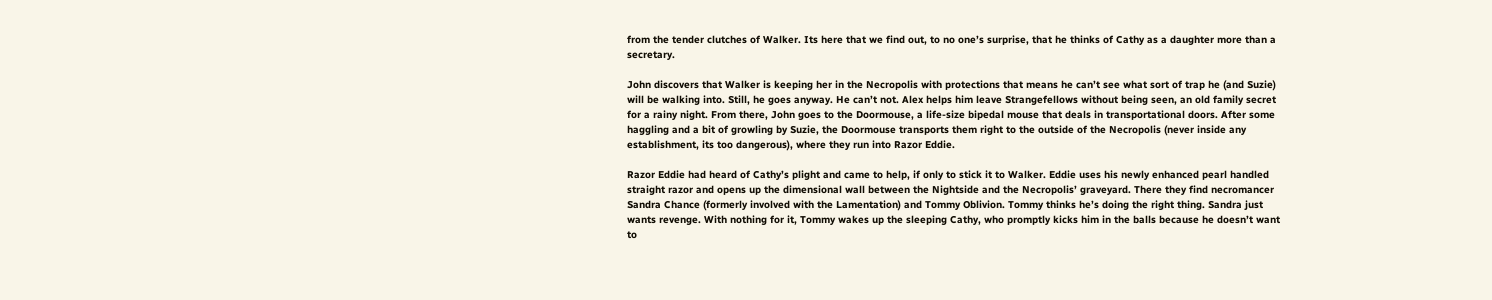from the tender clutches of Walker. Its here that we find out, to no one’s surprise, that he thinks of Cathy as a daughter more than a secretary.

John discovers that Walker is keeping her in the Necropolis with protections that means he can’t see what sort of trap he (and Suzie) will be walking into. Still, he goes anyway. He can’t not. Alex helps him leave Strangefellows without being seen, an old family secret for a rainy night. From there, John goes to the Doormouse, a life-size bipedal mouse that deals in transportational doors. After some haggling and a bit of growling by Suzie, the Doormouse transports them right to the outside of the Necropolis (never inside any establishment, its too dangerous), where they run into Razor Eddie.

Razor Eddie had heard of Cathy’s plight and came to help, if only to stick it to Walker. Eddie uses his newly enhanced pearl handled straight razor and opens up the dimensional wall between the Nightside and the Necropolis’ graveyard. There they find necromancer Sandra Chance (formerly involved with the Lamentation) and Tommy Oblivion. Tommy thinks he’s doing the right thing. Sandra just wants revenge. With nothing for it, Tommy wakes up the sleeping Cathy, who promptly kicks him in the balls because he doesn’t want to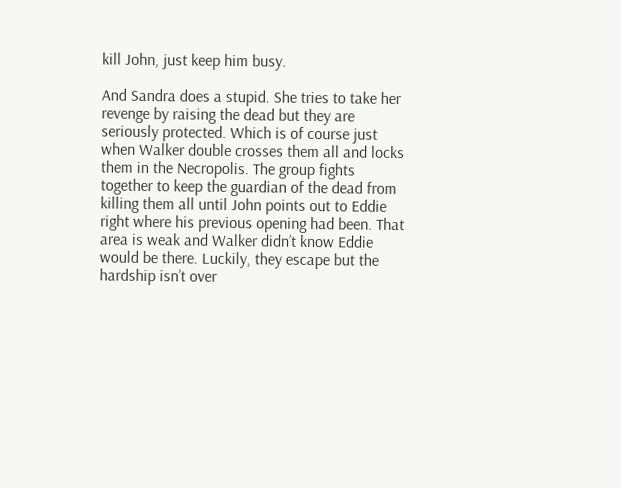kill John, just keep him busy.

And Sandra does a stupid. She tries to take her revenge by raising the dead but they are seriously protected. Which is of course just when Walker double crosses them all and locks them in the Necropolis. The group fights together to keep the guardian of the dead from killing them all until John points out to Eddie right where his previous opening had been. That area is weak and Walker didn’t know Eddie would be there. Luckily, they escape but the hardship isn’t over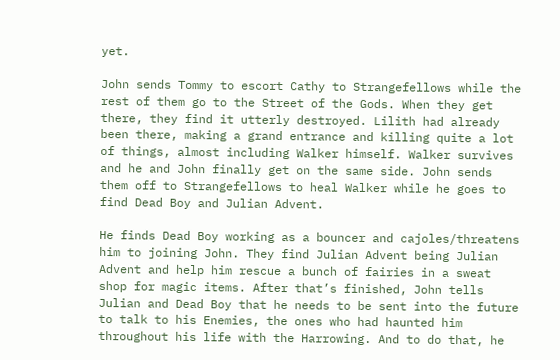yet.

John sends Tommy to escort Cathy to Strangefellows while the rest of them go to the Street of the Gods. When they get there, they find it utterly destroyed. Lilith had already been there, making a grand entrance and killing quite a lot of things, almost including Walker himself. Walker survives and he and John finally get on the same side. John sends them off to Strangefellows to heal Walker while he goes to find Dead Boy and Julian Advent.

He finds Dead Boy working as a bouncer and cajoles/threatens him to joining John. They find Julian Advent being Julian Advent and help him rescue a bunch of fairies in a sweat shop for magic items. After that’s finished, John tells Julian and Dead Boy that he needs to be sent into the future to talk to his Enemies, the ones who had haunted him throughout his life with the Harrowing. And to do that, he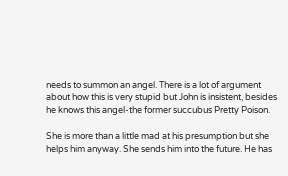needs to summon an angel. There is a lot of argument about how this is very stupid but John is insistent, besides he knows this angel-the former succubus Pretty Poison.

She is more than a little mad at his presumption but she helps him anyway. She sends him into the future. He has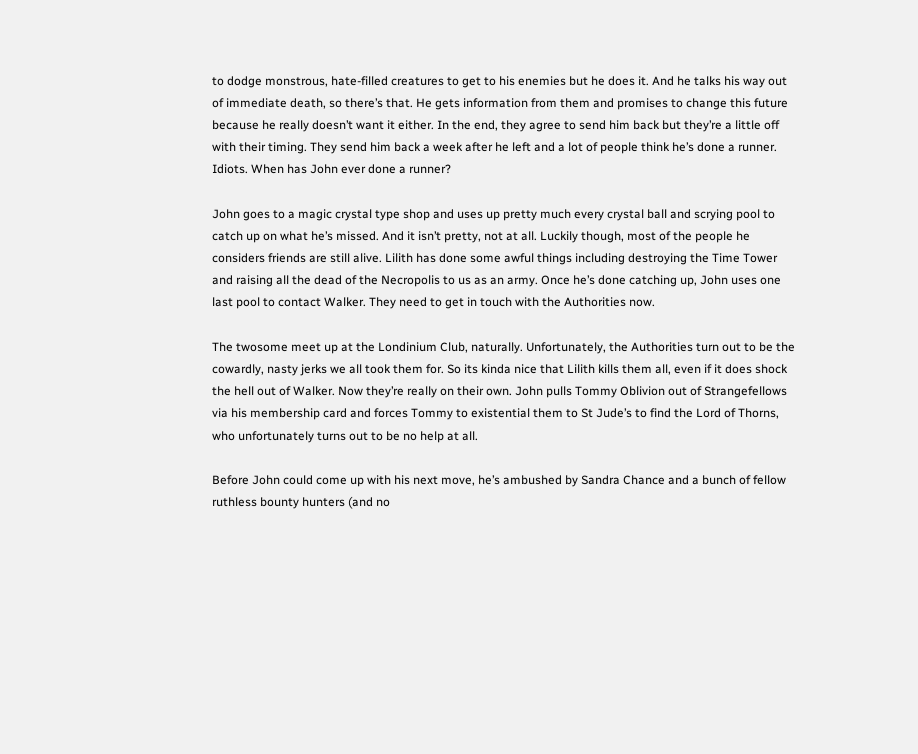to dodge monstrous, hate-filled creatures to get to his enemies but he does it. And he talks his way out of immediate death, so there’s that. He gets information from them and promises to change this future because he really doesn’t want it either. In the end, they agree to send him back but they’re a little off with their timing. They send him back a week after he left and a lot of people think he’s done a runner. Idiots. When has John ever done a runner?

John goes to a magic crystal type shop and uses up pretty much every crystal ball and scrying pool to catch up on what he’s missed. And it isn’t pretty, not at all. Luckily though, most of the people he considers friends are still alive. Lilith has done some awful things including destroying the Time Tower and raising all the dead of the Necropolis to us as an army. Once he’s done catching up, John uses one last pool to contact Walker. They need to get in touch with the Authorities now.

The twosome meet up at the Londinium Club, naturally. Unfortunately, the Authorities turn out to be the cowardly, nasty jerks we all took them for. So its kinda nice that Lilith kills them all, even if it does shock the hell out of Walker. Now they’re really on their own. John pulls Tommy Oblivion out of Strangefellows via his membership card and forces Tommy to existential them to St Jude’s to find the Lord of Thorns, who unfortunately turns out to be no help at all.

Before John could come up with his next move, he’s ambushed by Sandra Chance and a bunch of fellow ruthless bounty hunters (and no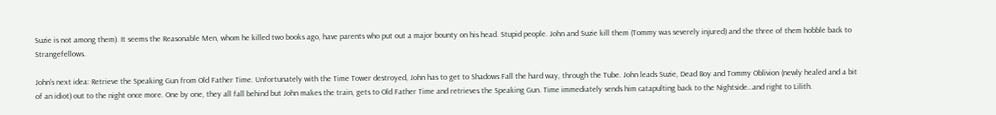Suzie is not among them). It seems the Reasonable Men, whom he killed two books ago, have parents who put out a major bounty on his head. Stupid people. John and Suzie kill them (Tommy was severely injured) and the three of them hobble back to Strangefellows.

John’s next idea: Retrieve the Speaking Gun from Old Father Time. Unfortunately with the Time Tower destroyed, John has to get to Shadows Fall the hard way, through the Tube. John leads Suzie, Dead Boy and Tommy Oblivion (newly healed and a bit of an idiot) out to the night once more. One by one, they all fall behind but John makes the train, gets to Old Father Time and retrieves the Speaking Gun. Time immediately sends him catapulting back to the Nightside…and right to Lilith.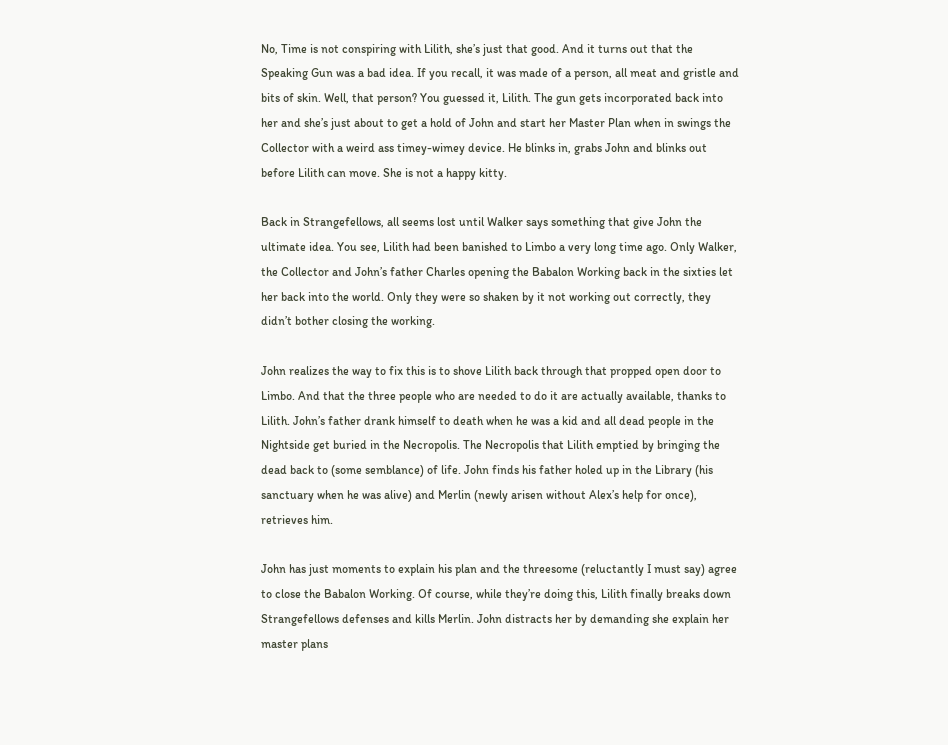No, Time is not conspiring with Lilith, she’s just that good. And it turns out that the Speaking Gun was a bad idea. If you recall, it was made of a person, all meat and gristle and bits of skin. Well, that person? You guessed it, Lilith. The gun gets incorporated back into her and she’s just about to get a hold of John and start her Master Plan when in swings the Collector with a weird ass timey-wimey device. He blinks in, grabs John and blinks out before Lilith can move. She is not a happy kitty.

Back in Strangefellows, all seems lost until Walker says something that give John the ultimate idea. You see, Lilith had been banished to Limbo a very long time ago. Only Walker, the Collector and John’s father Charles opening the Babalon Working back in the sixties let her back into the world. Only they were so shaken by it not working out correctly, they didn’t bother closing the working.

John realizes the way to fix this is to shove Lilith back through that propped open door to Limbo. And that the three people who are needed to do it are actually available, thanks to Lilith. John’s father drank himself to death when he was a kid and all dead people in the Nightside get buried in the Necropolis. The Necropolis that Lilith emptied by bringing the dead back to (some semblance) of life. John finds his father holed up in the Library (his sanctuary when he was alive) and Merlin (newly arisen without Alex’s help for once), retrieves him.

John has just moments to explain his plan and the threesome (reluctantly I must say) agree to close the Babalon Working. Of course, while they’re doing this, Lilith finally breaks down Strangefellows defenses and kills Merlin. John distracts her by demanding she explain her master plans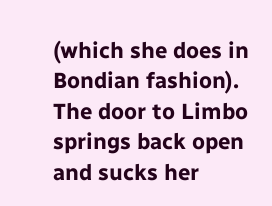(which she does in Bondian fashion). The door to Limbo springs back open and sucks her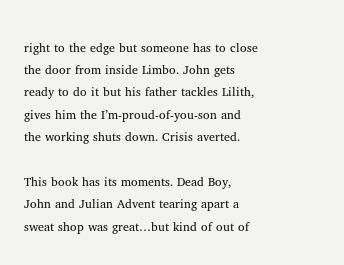right to the edge but someone has to close the door from inside Limbo. John gets ready to do it but his father tackles Lilith, gives him the I’m-proud-of-you-son and the working shuts down. Crisis averted.

This book has its moments. Dead Boy, John and Julian Advent tearing apart a sweat shop was great…but kind of out of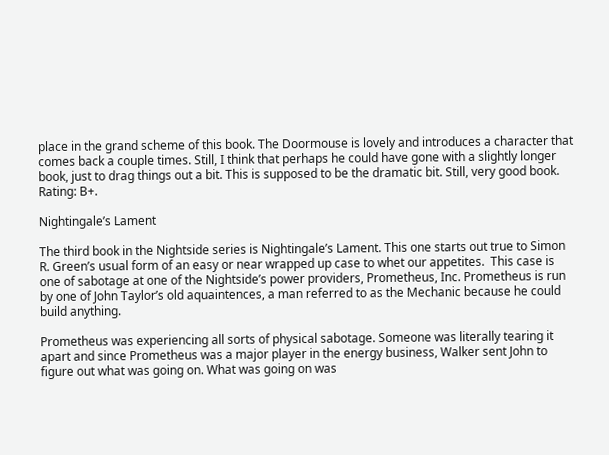place in the grand scheme of this book. The Doormouse is lovely and introduces a character that comes back a couple times. Still, I think that perhaps he could have gone with a slightly longer book, just to drag things out a bit. This is supposed to be the dramatic bit. Still, very good book. Rating: B+.

Nightingale’s Lament

The third book in the Nightside series is Nightingale’s Lament. This one starts out true to Simon R. Green’s usual form of an easy or near wrapped up case to whet our appetites.  This case is one of sabotage at one of the Nightside’s power providers, Prometheus, Inc. Prometheus is run by one of John Taylor’s old aquaintences, a man referred to as the Mechanic because he could build anything.

Prometheus was experiencing all sorts of physical sabotage. Someone was literally tearing it apart and since Prometheus was a major player in the energy business, Walker sent John to figure out what was going on. What was going on was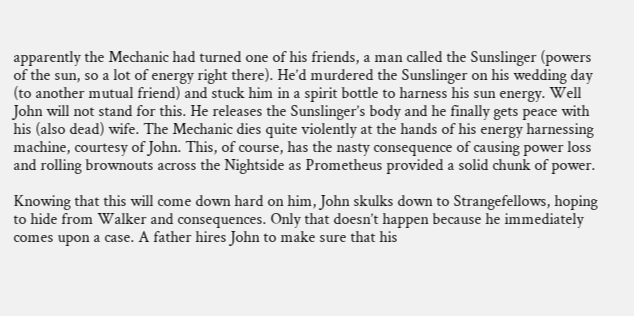apparently the Mechanic had turned one of his friends, a man called the Sunslinger (powers of the sun, so a lot of energy right there). He’d murdered the Sunslinger on his wedding day (to another mutual friend) and stuck him in a spirit bottle to harness his sun energy. Well John will not stand for this. He releases the Sunslinger’s body and he finally gets peace with his (also dead) wife. The Mechanic dies quite violently at the hands of his energy harnessing machine, courtesy of John. This, of course, has the nasty consequence of causing power loss and rolling brownouts across the Nightside as Prometheus provided a solid chunk of power.

Knowing that this will come down hard on him, John skulks down to Strangefellows, hoping to hide from Walker and consequences. Only that doesn’t happen because he immediately comes upon a case. A father hires John to make sure that his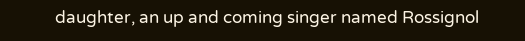daughter, an up and coming singer named Rossignol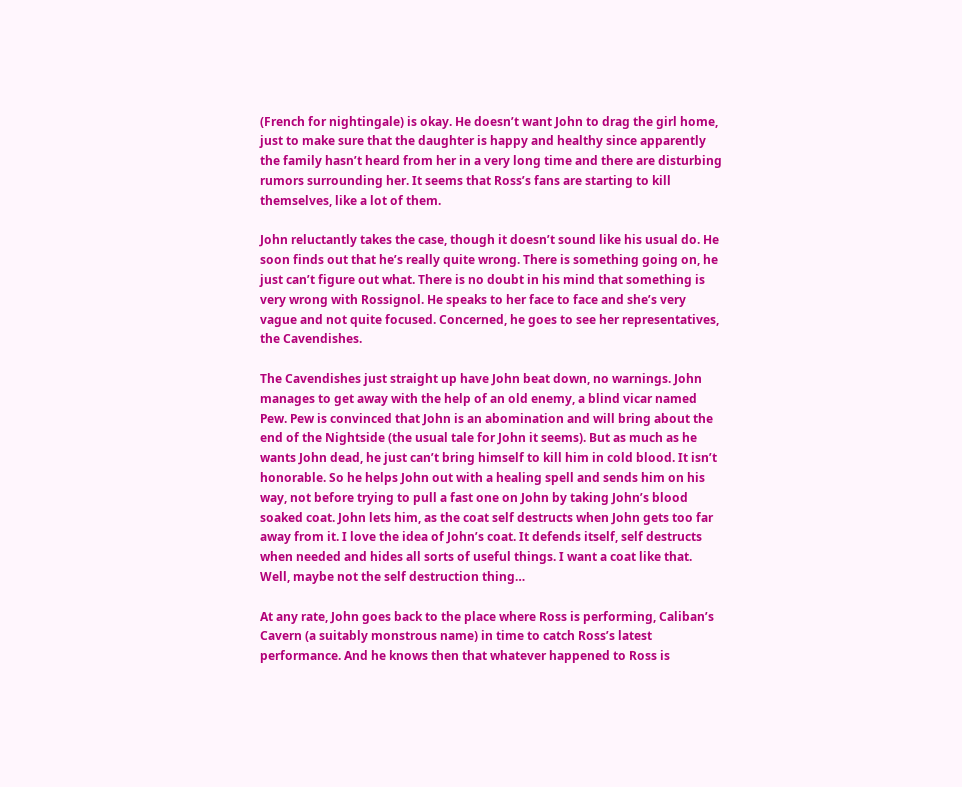(French for nightingale) is okay. He doesn’t want John to drag the girl home, just to make sure that the daughter is happy and healthy since apparently the family hasn’t heard from her in a very long time and there are disturbing rumors surrounding her. It seems that Ross’s fans are starting to kill themselves, like a lot of them.

John reluctantly takes the case, though it doesn’t sound like his usual do. He soon finds out that he’s really quite wrong. There is something going on, he just can’t figure out what. There is no doubt in his mind that something is very wrong with Rossignol. He speaks to her face to face and she’s very vague and not quite focused. Concerned, he goes to see her representatives, the Cavendishes.

The Cavendishes just straight up have John beat down, no warnings. John manages to get away with the help of an old enemy, a blind vicar named Pew. Pew is convinced that John is an abomination and will bring about the end of the Nightside (the usual tale for John it seems). But as much as he wants John dead, he just can’t bring himself to kill him in cold blood. It isn’t honorable. So he helps John out with a healing spell and sends him on his way, not before trying to pull a fast one on John by taking John’s blood soaked coat. John lets him, as the coat self destructs when John gets too far away from it. I love the idea of John’s coat. It defends itself, self destructs when needed and hides all sorts of useful things. I want a coat like that. Well, maybe not the self destruction thing…

At any rate, John goes back to the place where Ross is performing, Caliban’s Cavern (a suitably monstrous name) in time to catch Ross’s latest performance. And he knows then that whatever happened to Ross is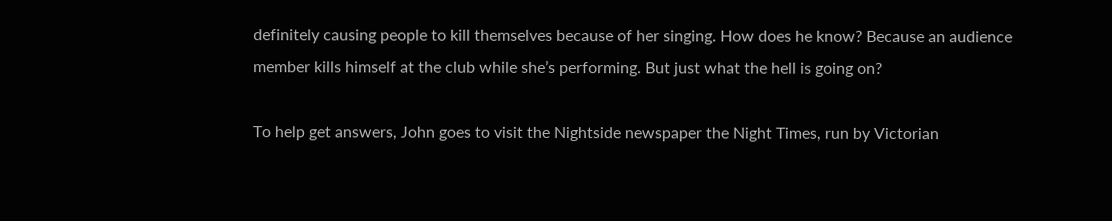definitely causing people to kill themselves because of her singing. How does he know? Because an audience member kills himself at the club while she’s performing. But just what the hell is going on?

To help get answers, John goes to visit the Nightside newspaper the Night Times, run by Victorian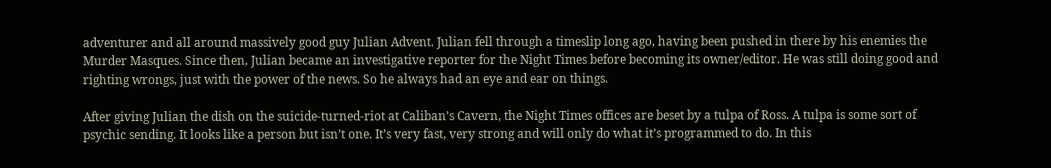adventurer and all around massively good guy Julian Advent. Julian fell through a timeslip long ago, having been pushed in there by his enemies the Murder Masques. Since then, Julian became an investigative reporter for the Night Times before becoming its owner/editor. He was still doing good and righting wrongs, just with the power of the news. So he always had an eye and ear on things.

After giving Julian the dish on the suicide-turned-riot at Caliban’s Cavern, the Night Times offices are beset by a tulpa of Ross. A tulpa is some sort of psychic sending. It looks like a person but isn’t one. It’s very fast, very strong and will only do what it’s programmed to do. In this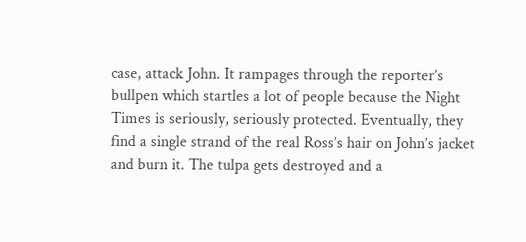case, attack John. It rampages through the reporter’s bullpen which startles a lot of people because the Night Times is seriously, seriously protected. Eventually, they find a single strand of the real Ross’s hair on John’s jacket and burn it. The tulpa gets destroyed and a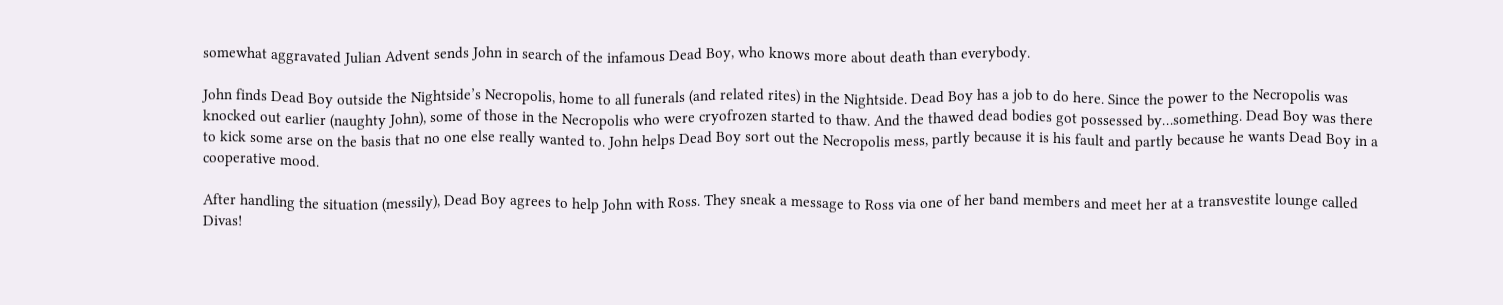somewhat aggravated Julian Advent sends John in search of the infamous Dead Boy, who knows more about death than everybody.

John finds Dead Boy outside the Nightside’s Necropolis, home to all funerals (and related rites) in the Nightside. Dead Boy has a job to do here. Since the power to the Necropolis was knocked out earlier (naughty John), some of those in the Necropolis who were cryofrozen started to thaw. And the thawed dead bodies got possessed by…something. Dead Boy was there to kick some arse on the basis that no one else really wanted to. John helps Dead Boy sort out the Necropolis mess, partly because it is his fault and partly because he wants Dead Boy in a cooperative mood.

After handling the situation (messily), Dead Boy agrees to help John with Ross. They sneak a message to Ross via one of her band members and meet her at a transvestite lounge called Divas!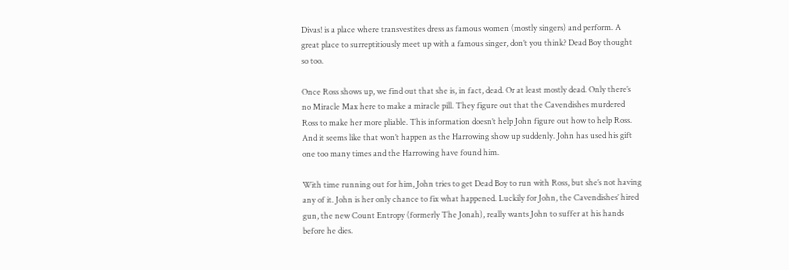Divas! is a place where transvestites dress as famous women (mostly singers) and perform. A great place to surreptitiously meet up with a famous singer, don’t you think? Dead Boy thought so too.

Once Ross shows up, we find out that she is, in fact, dead. Or at least mostly dead. Only there’s no Miracle Max here to make a miracle pill. They figure out that the Cavendishes murdered Ross to make her more pliable. This information doesn’t help John figure out how to help Ross. And it seems like that won’t happen as the Harrowing show up suddenly. John has used his gift one too many times and the Harrowing have found him.

With time running out for him, John tries to get Dead Boy to run with Ross, but she’s not having any of it. John is her only chance to fix what happened. Luckily for John, the Cavendishes’ hired gun, the new Count Entropy (formerly The Jonah), really wants John to suffer at his hands before he dies.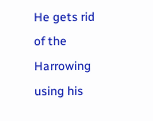He gets rid of the Harrowing using his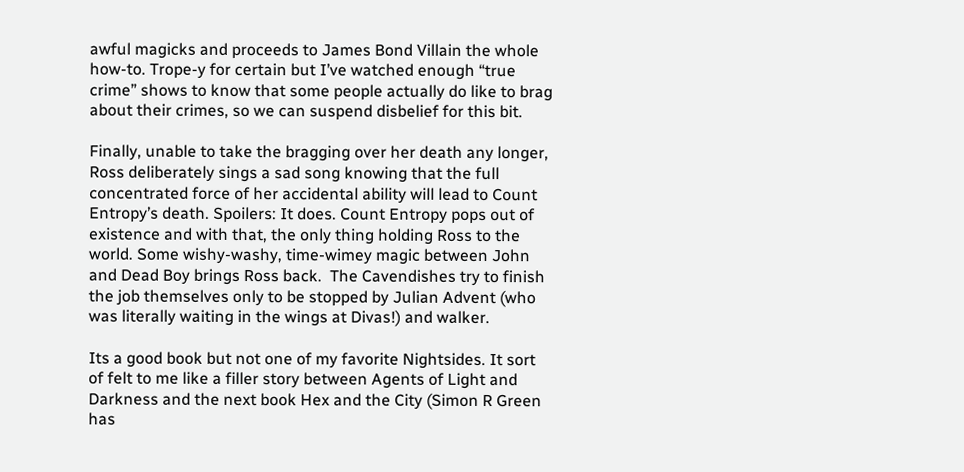awful magicks and proceeds to James Bond Villain the whole how-to. Trope-y for certain but I’ve watched enough “true crime” shows to know that some people actually do like to brag about their crimes, so we can suspend disbelief for this bit.

Finally, unable to take the bragging over her death any longer, Ross deliberately sings a sad song knowing that the full concentrated force of her accidental ability will lead to Count Entropy’s death. Spoilers: It does. Count Entropy pops out of existence and with that, the only thing holding Ross to the world. Some wishy-washy, time-wimey magic between John and Dead Boy brings Ross back.  The Cavendishes try to finish the job themselves only to be stopped by Julian Advent (who was literally waiting in the wings at Divas!) and walker.

Its a good book but not one of my favorite Nightsides. It sort of felt to me like a filler story between Agents of Light and Darkness and the next book Hex and the City (Simon R Green has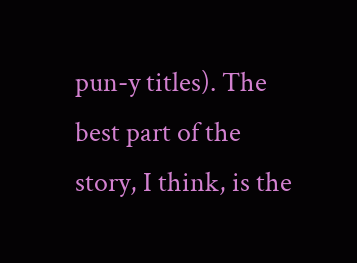pun-y titles). The best part of the story, I think, is the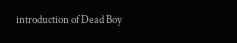introduction of Dead Boy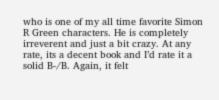who is one of my all time favorite Simon R Green characters. He is completely irreverent and just a bit crazy. At any rate, its a decent book and I’d rate it a solid B-/B. Again, it felt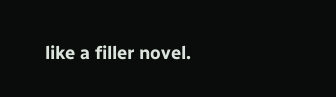like a filler novel.